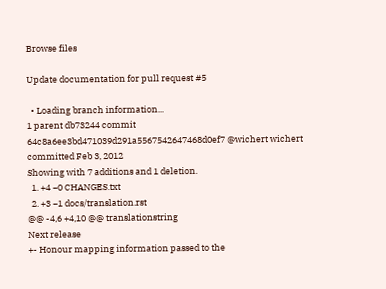Browse files

Update documentation for pull request #5

  • Loading branch information...
1 parent db73244 commit 64c8a6ee3bd471039d291a5567542647468d0ef7 @wichert wichert committed Feb 3, 2012
Showing with 7 additions and 1 deletion.
  1. +4 −0 CHANGES.txt
  2. +3 −1 docs/translation.rst
@@ -4,6 +4,10 @@ translationstring
Next release
+- Honour mapping information passed to the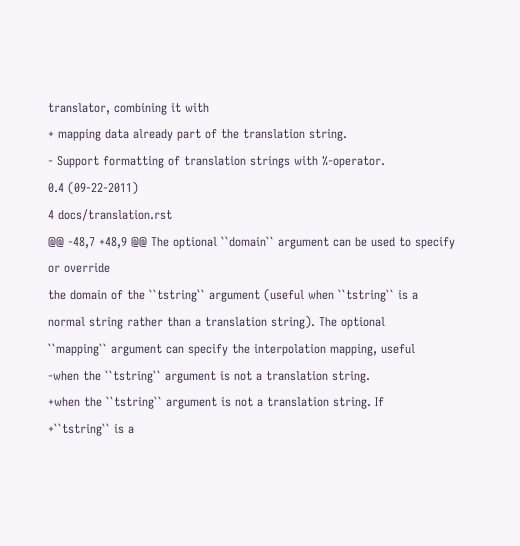translator, combining it with
+ mapping data already part of the translation string.
- Support formatting of translation strings with %-operator.
0.4 (09-22-2011)
4 docs/translation.rst
@@ -48,7 +48,9 @@ The optional ``domain`` argument can be used to specify or override
the domain of the ``tstring`` argument (useful when ``tstring`` is a
normal string rather than a translation string). The optional
``mapping`` argument can specify the interpolation mapping, useful
-when the ``tstring`` argument is not a translation string.
+when the ``tstring`` argument is not a translation string. If
+``tstring`` is a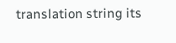translation string its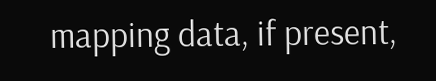mapping data, if present,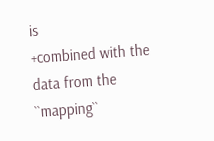is
+combined with the data from the ``mapping``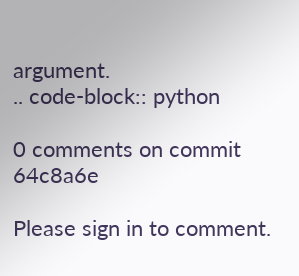argument.
.. code-block:: python

0 comments on commit 64c8a6e

Please sign in to comment.